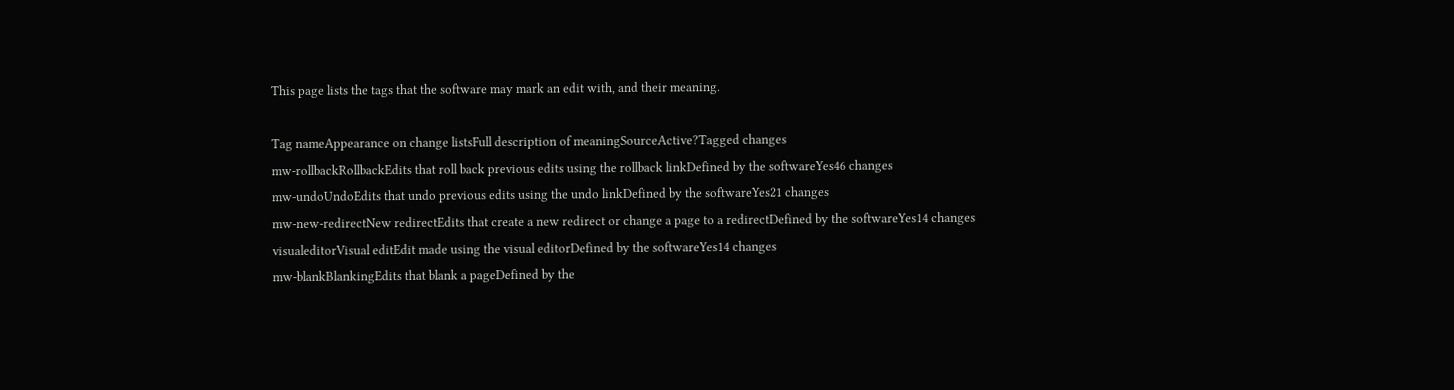This page lists the tags that the software may mark an edit with, and their meaning.

Tag nameAppearance on change listsFull description of meaningSourceActive?Tagged changes
mw-rollbackRollbackEdits that roll back previous edits using the rollback linkDefined by the softwareYes46 changes
mw-undoUndoEdits that undo previous edits using the undo linkDefined by the softwareYes21 changes
mw-new-redirectNew redirectEdits that create a new redirect or change a page to a redirectDefined by the softwareYes14 changes
visualeditorVisual editEdit made using the visual editorDefined by the softwareYes14 changes
mw-blankBlankingEdits that blank a pageDefined by the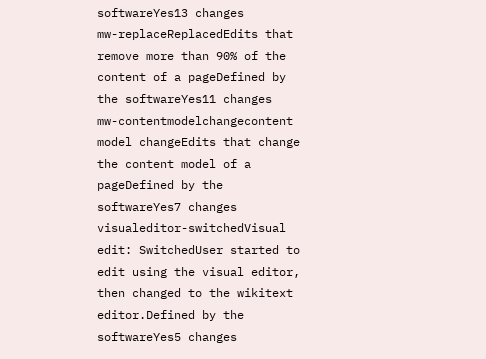softwareYes13 changes
mw-replaceReplacedEdits that remove more than 90% of the content of a pageDefined by the softwareYes11 changes
mw-contentmodelchangecontent model changeEdits that change the content model of a pageDefined by the softwareYes7 changes
visualeditor-switchedVisual edit: SwitchedUser started to edit using the visual editor, then changed to the wikitext editor.Defined by the softwareYes5 changes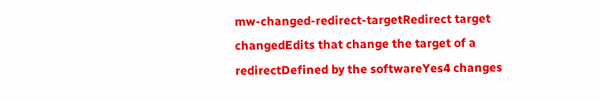mw-changed-redirect-targetRedirect target changedEdits that change the target of a redirectDefined by the softwareYes4 changes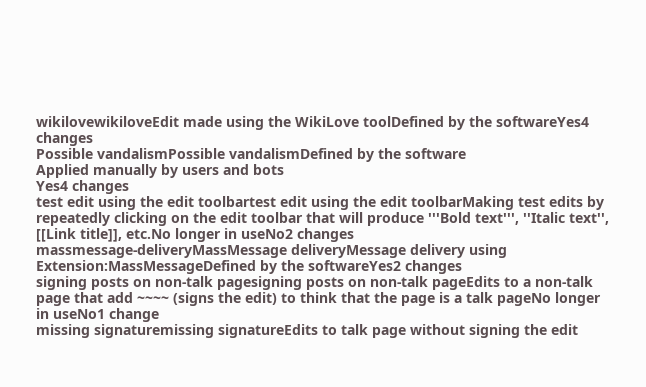wikilovewikiloveEdit made using the WikiLove toolDefined by the softwareYes4 changes
Possible vandalismPossible vandalismDefined by the software
Applied manually by users and bots
Yes4 changes
test edit using the edit toolbartest edit using the edit toolbarMaking test edits by repeatedly clicking on the edit toolbar that will produce '''Bold text''', ''Italic text'', [[Link title]], etc.No longer in useNo2 changes
massmessage-deliveryMassMessage deliveryMessage delivery using Extension:MassMessageDefined by the softwareYes2 changes
signing posts on non-talk pagesigning posts on non-talk pageEdits to a non-talk page that add ~~~~ (signs the edit) to think that the page is a talk pageNo longer in useNo1 change
missing signaturemissing signatureEdits to talk page without signing the edit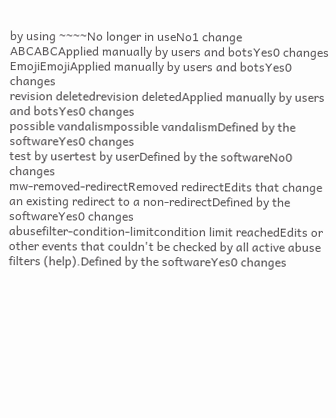by using ~~~~No longer in useNo1 change
ABCABCApplied manually by users and botsYes0 changes
EmojiEmojiApplied manually by users and botsYes0 changes
revision deletedrevision deletedApplied manually by users and botsYes0 changes
possible vandalismpossible vandalismDefined by the softwareYes0 changes
test by usertest by userDefined by the softwareNo0 changes
mw-removed-redirectRemoved redirectEdits that change an existing redirect to a non-redirectDefined by the softwareYes0 changes
abusefilter-condition-limitcondition limit reachedEdits or other events that couldn't be checked by all active abuse filters (help).Defined by the softwareYes0 changes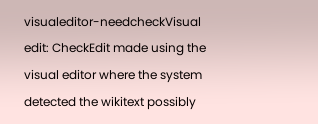visualeditor-needcheckVisual edit: CheckEdit made using the visual editor where the system detected the wikitext possibly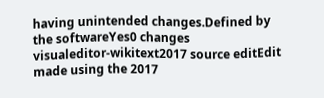having unintended changes.Defined by the softwareYes0 changes
visualeditor-wikitext2017 source editEdit made using the 2017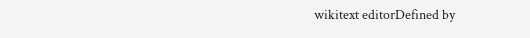wikitext editorDefined by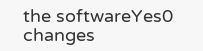the softwareYes0 changes